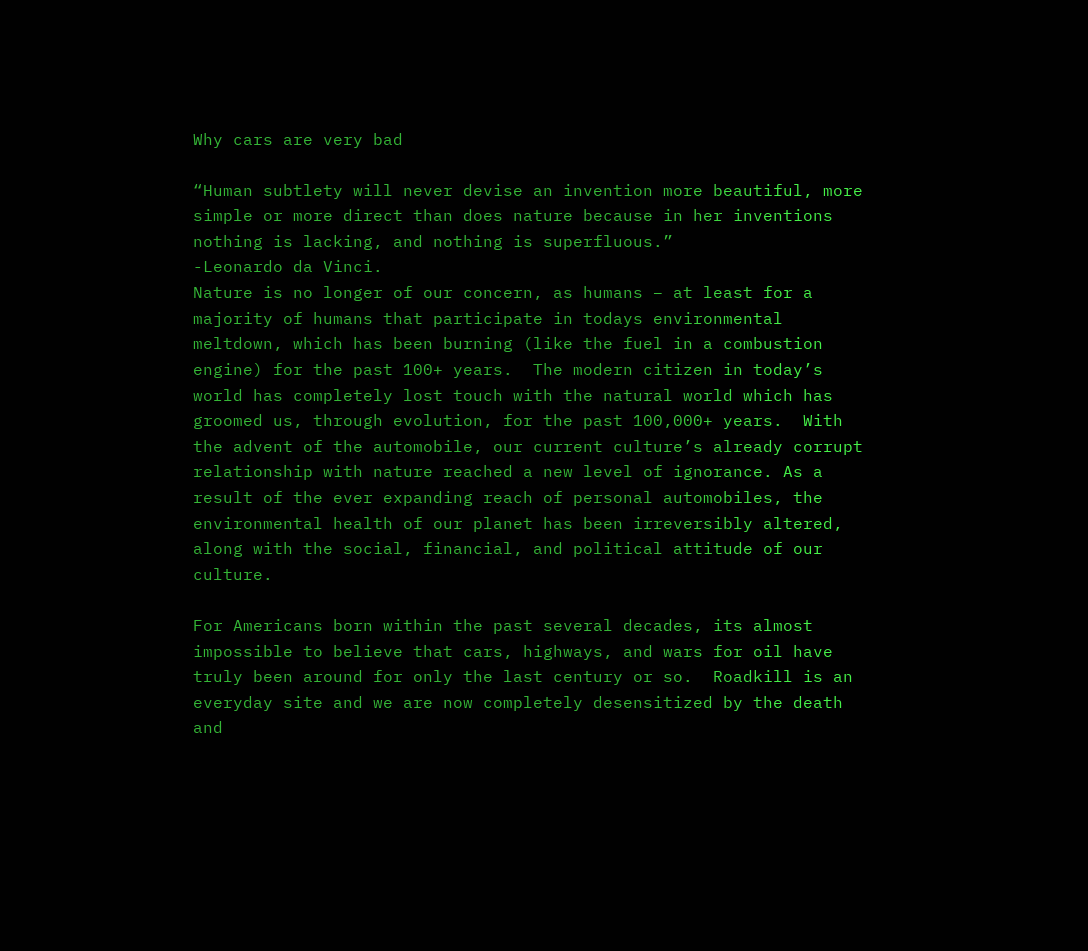Why cars are very bad

“Human subtlety will never devise an invention more beautiful, more simple or more direct than does nature because in her inventions nothing is lacking, and nothing is superfluous.”
-Leonardo da Vinci.
Nature is no longer of our concern, as humans – at least for a majority of humans that participate in todays environmental meltdown, which has been burning (like the fuel in a combustion engine) for the past 100+ years.  The modern citizen in today’s world has completely lost touch with the natural world which has groomed us, through evolution, for the past 100,000+ years.  With the advent of the automobile, our current culture’s already corrupt relationship with nature reached a new level of ignorance. As a result of the ever expanding reach of personal automobiles, the environmental health of our planet has been irreversibly altered, along with the social, financial, and political attitude of our culture.

For Americans born within the past several decades, its almost impossible to believe that cars, highways, and wars for oil have truly been around for only the last century or so.  Roadkill is an everyday site and we are now completely desensitized by the death and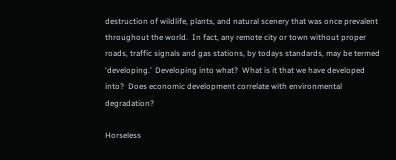destruction of wildlife, plants, and natural scenery that was once prevalent throughout the world.  In fact, any remote city or town without proper roads, traffic signals and gas stations, by todays standards, may be termed ‘developing.’  Developing into what?  What is it that we have developed into?  Does economic development correlate with environmental degradation?

Horseless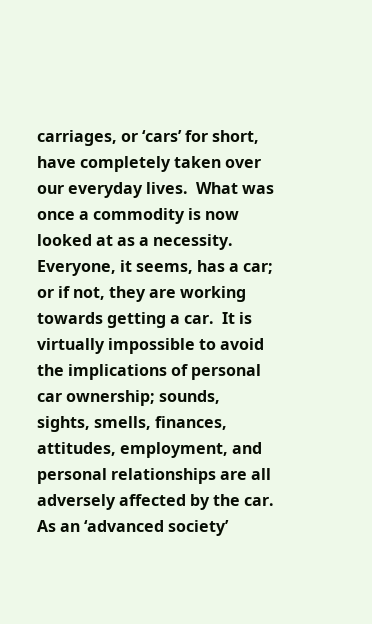carriages, or ‘cars’ for short, have completely taken over our everyday lives.  What was once a commodity is now looked at as a necessity.  Everyone, it seems, has a car; or if not, they are working towards getting a car.  It is virtually impossible to avoid the implications of personal car ownership; sounds, sights, smells, finances, attitudes, employment, and personal relationships are all adversely affected by the car.  As an ‘advanced society’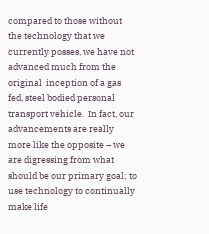compared to those without the technology that we currently posses, we have not advanced much from the original  inception of a gas fed, steel bodied personal transport vehicle.  In fact, our advancements are really more like the opposite – we are digressing from what should be our primary goal; to use technology to continually make life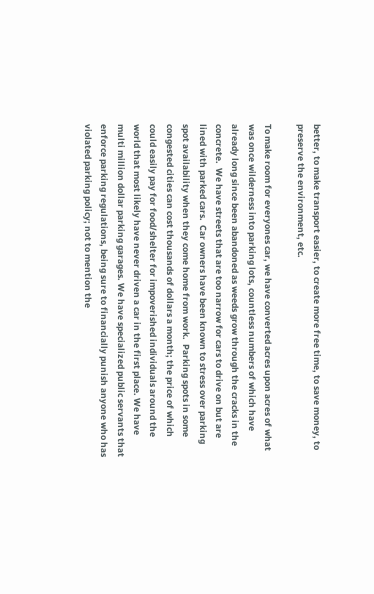better, to make transport easier, to create more free time, to save money, to preserve the environment, etc.

To make room for everyones car, we have converted acres upon acres of what was once wilderness into parking lots, countless numbers of which have already long since been abandoned as weeds grow through the cracks in the concrete.  We have streets that are too narrow for cars to drive on but are lined with parked cars.  Car owners have been known to stress over parking spot availability when they come home from work.  Parking spots in some congested cities can cost thousands of dollars a month; the price of which could easily pay for food/shelter for impoverished individuals around the world that most likely have never driven a car in the first place. We have multi million dollar parking garages. We have specialized public servants that enforce parking regulations, being sure to financially punish anyone who has violated parking policy; not to mention the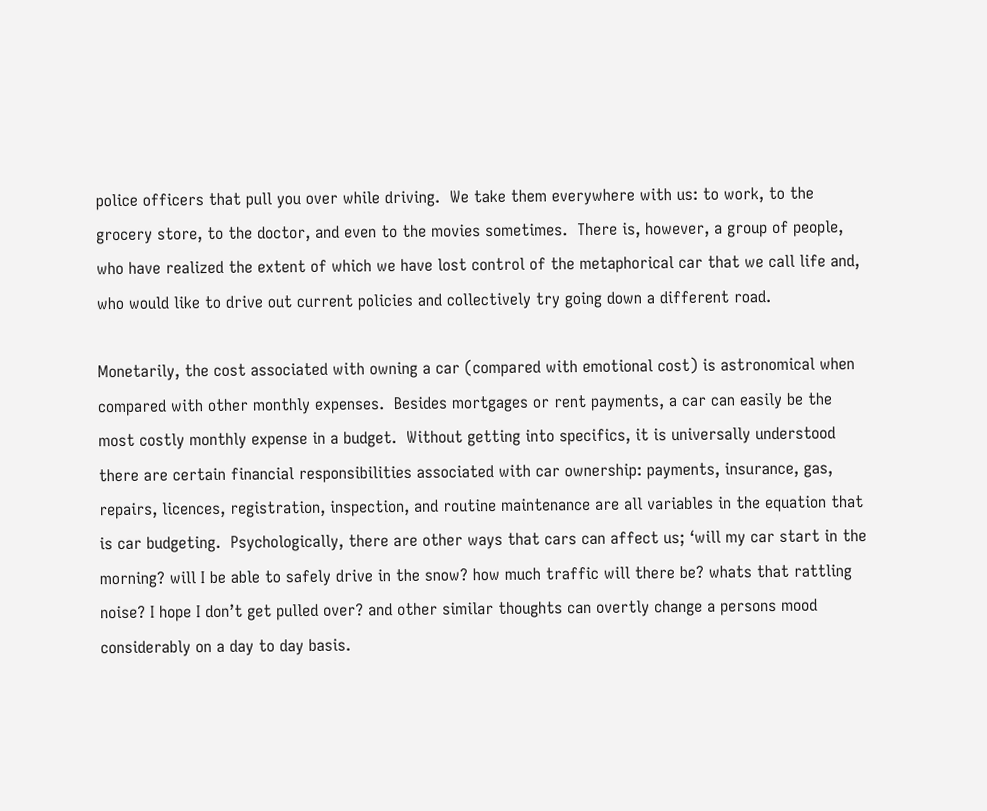police officers that pull you over while driving.  We take them everywhere with us: to work, to the grocery store, to the doctor, and even to the movies sometimes.  There is, however, a group of people, who have realized the extent of which we have lost control of the metaphorical car that we call life and, who would like to drive out current policies and collectively try going down a different road.

Monetarily, the cost associated with owning a car (compared with emotional cost) is astronomical when compared with other monthly expenses.  Besides mortgages or rent payments, a car can easily be the most costly monthly expense in a budget.  Without getting into specifics, it is universally understood there are certain financial responsibilities associated with car ownership: payments, insurance, gas, repairs, licences, registration, inspection, and routine maintenance are all variables in the equation that is car budgeting.  Psychologically, there are other ways that cars can affect us; ‘will my car start in the morning? will I be able to safely drive in the snow? how much traffic will there be? whats that rattling noise? I hope I don’t get pulled over? and other similar thoughts can overtly change a persons mood considerably on a day to day basis.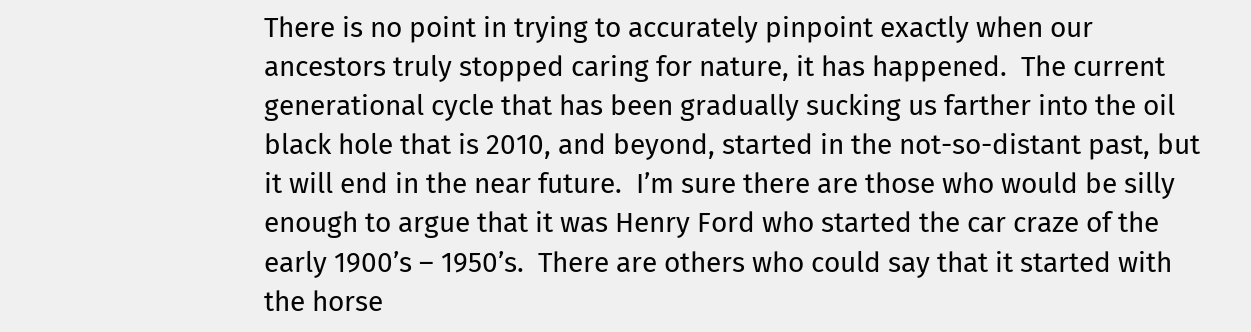There is no point in trying to accurately pinpoint exactly when our ancestors truly stopped caring for nature, it has happened.  The current generational cycle that has been gradually sucking us farther into the oil black hole that is 2010, and beyond, started in the not-so-distant past, but it will end in the near future.  I’m sure there are those who would be silly enough to argue that it was Henry Ford who started the car craze of the early 1900’s – 1950’s.  There are others who could say that it started with the horse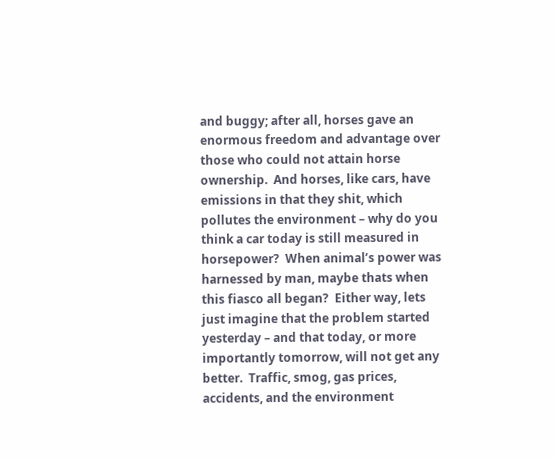and buggy; after all, horses gave an enormous freedom and advantage over those who could not attain horse ownership.  And horses, like cars, have emissions in that they shit, which pollutes the environment – why do you think a car today is still measured in horsepower?  When animal’s power was harnessed by man, maybe thats when this fiasco all began?  Either way, lets just imagine that the problem started yesterday – and that today, or more importantly tomorrow, will not get any better.  Traffic, smog, gas prices, accidents, and the environment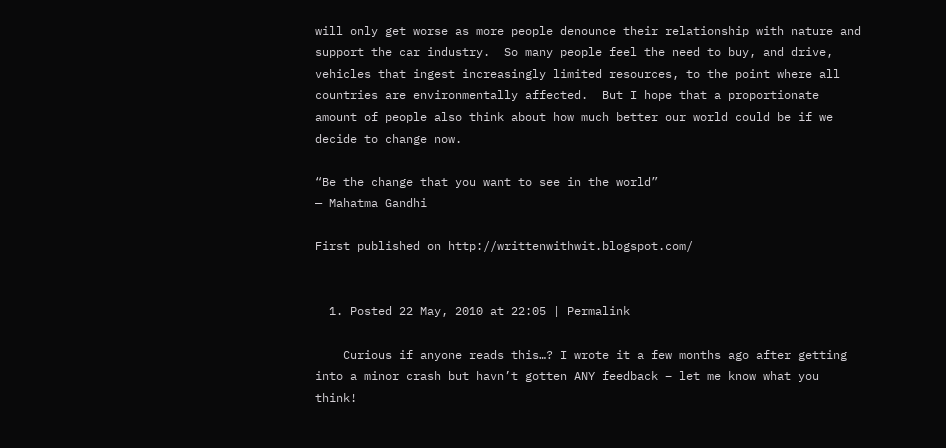will only get worse as more people denounce their relationship with nature and support the car industry.  So many people feel the need to buy, and drive, vehicles that ingest increasingly limited resources, to the point where all countries are environmentally affected.  But I hope that a proportionate amount of people also think about how much better our world could be if we decide to change now.

“Be the change that you want to see in the world”
— Mahatma Gandhi

First published on http://writtenwithwit.blogspot.com/


  1. Posted 22 May, 2010 at 22:05 | Permalink

    Curious if anyone reads this…? I wrote it a few months ago after getting into a minor crash but havn’t gotten ANY feedback – let me know what you think!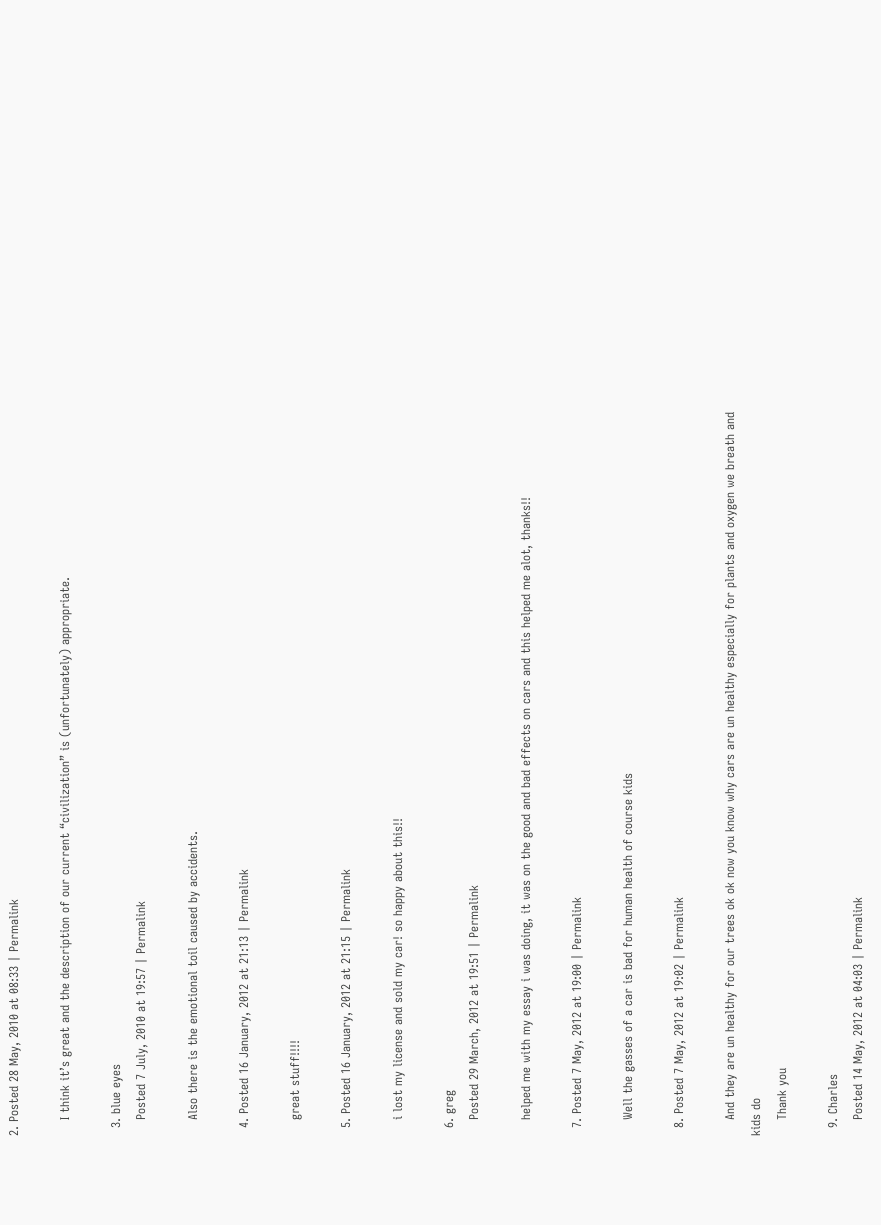2. Posted 28 May, 2010 at 08:33 | Permalink

    I think it’s great and the description of our current “civilization” is (unfortunately) appropriate.

  3. blue eyes
    Posted 7 July, 2010 at 19:57 | Permalink

    Also there is the emotional toil caused by accidents.

  4. Posted 16 January, 2012 at 21:13 | Permalink

    great stuff!!!!

  5. Posted 16 January, 2012 at 21:15 | Permalink

    i lost my license and sold my car! so happy about this!!

  6. greg
    Posted 29 March, 2012 at 19:51 | Permalink

    helped me with my essay i was doing, it was on the good and bad effects on cars and this helped me alot, thanks!!

  7. Posted 7 May, 2012 at 19:00 | Permalink

    Well the gasses of a car is bad for human health of course kids

  8. Posted 7 May, 2012 at 19:02 | Permalink

    And they are un healthy for our trees ok ok now you know why cars are un healthy especially for plants and oxygen we breath and kids do
    Thank you

  9. Charles
    Posted 14 May, 2012 at 04:03 | Permalink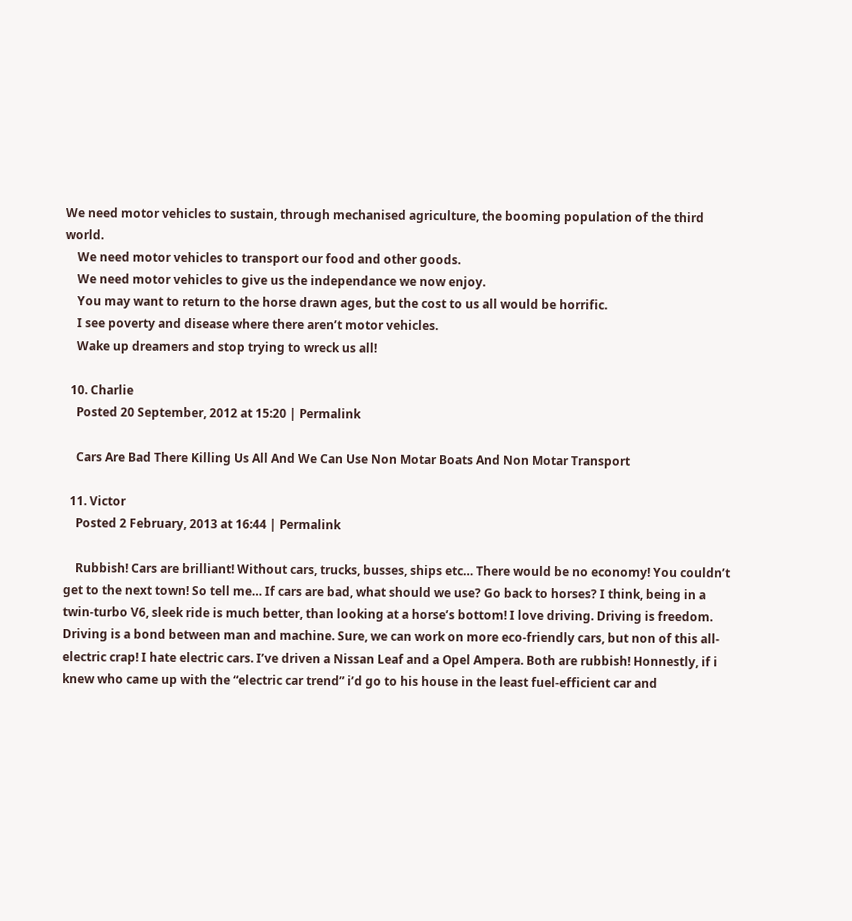We need motor vehicles to sustain, through mechanised agriculture, the booming population of the third world.
    We need motor vehicles to transport our food and other goods.
    We need motor vehicles to give us the independance we now enjoy.
    You may want to return to the horse drawn ages, but the cost to us all would be horrific.
    I see poverty and disease where there aren’t motor vehicles.
    Wake up dreamers and stop trying to wreck us all!

  10. Charlie
    Posted 20 September, 2012 at 15:20 | Permalink

    Cars Are Bad There Killing Us All And We Can Use Non Motar Boats And Non Motar Transport

  11. Victor
    Posted 2 February, 2013 at 16:44 | Permalink

    Rubbish! Cars are brilliant! Without cars, trucks, busses, ships etc… There would be no economy! You couldn’t get to the next town! So tell me… If cars are bad, what should we use? Go back to horses? I think, being in a twin-turbo V6, sleek ride is much better, than looking at a horse’s bottom! I love driving. Driving is freedom. Driving is a bond between man and machine. Sure, we can work on more eco-friendly cars, but non of this all-electric crap! I hate electric cars. I’ve driven a Nissan Leaf and a Opel Ampera. Both are rubbish! Honnestly, if i knew who came up with the “electric car trend” i’d go to his house in the least fuel-efficient car and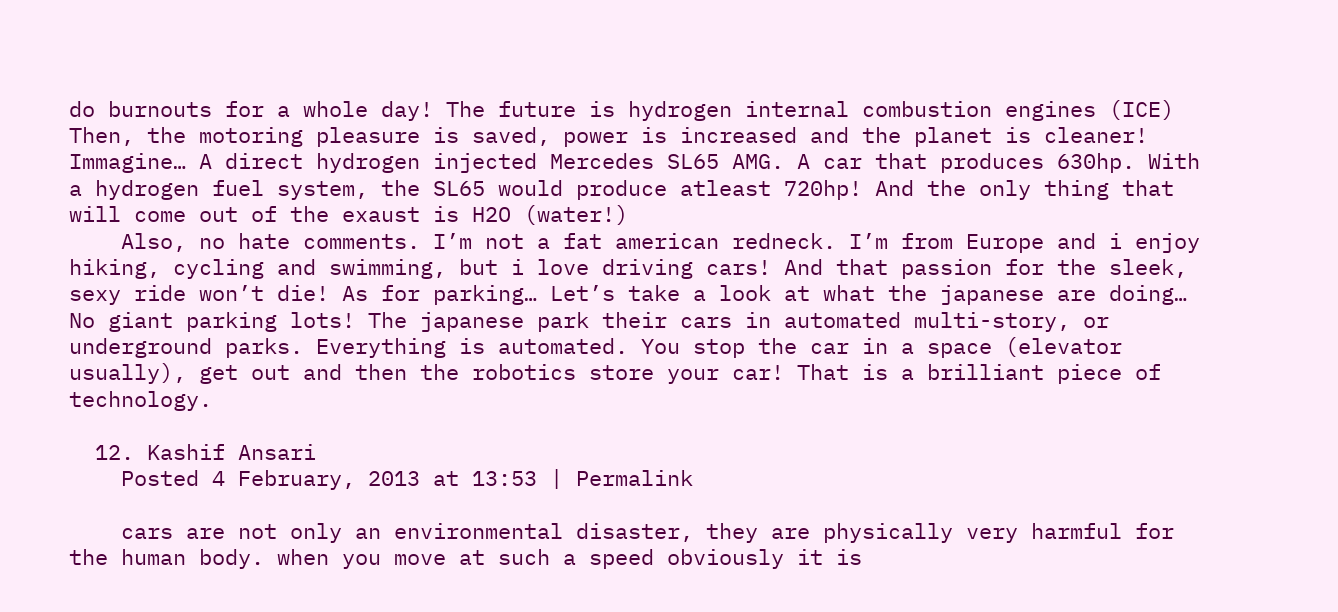do burnouts for a whole day! The future is hydrogen internal combustion engines (ICE) Then, the motoring pleasure is saved, power is increased and the planet is cleaner! Immagine… A direct hydrogen injected Mercedes SL65 AMG. A car that produces 630hp. With a hydrogen fuel system, the SL65 would produce atleast 720hp! And the only thing that will come out of the exaust is H2O (water!)
    Also, no hate comments. I’m not a fat american redneck. I’m from Europe and i enjoy hiking, cycling and swimming, but i love driving cars! And that passion for the sleek, sexy ride won’t die! As for parking… Let’s take a look at what the japanese are doing… No giant parking lots! The japanese park their cars in automated multi-story, or underground parks. Everything is automated. You stop the car in a space (elevator usually), get out and then the robotics store your car! That is a brilliant piece of technology.

  12. Kashif Ansari
    Posted 4 February, 2013 at 13:53 | Permalink

    cars are not only an environmental disaster, they are physically very harmful for the human body. when you move at such a speed obviously it is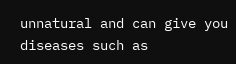unnatural and can give you diseases such as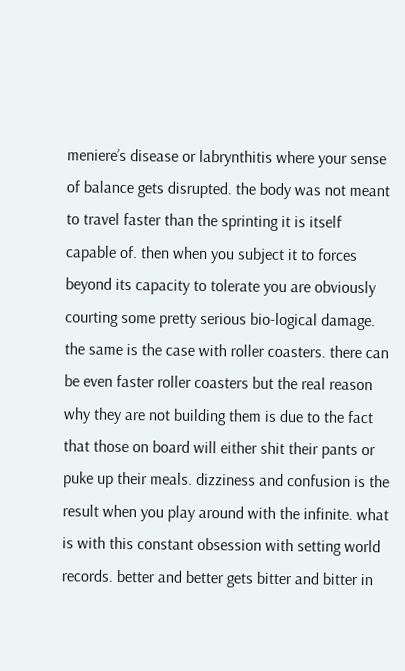meniere’s disease or labrynthitis where your sense of balance gets disrupted. the body was not meant to travel faster than the sprinting it is itself capable of. then when you subject it to forces beyond its capacity to tolerate you are obviously courting some pretty serious bio-logical damage. the same is the case with roller coasters. there can be even faster roller coasters but the real reason why they are not building them is due to the fact that those on board will either shit their pants or puke up their meals. dizziness and confusion is the result when you play around with the infinite. what is with this constant obsession with setting world records. better and better gets bitter and bitter in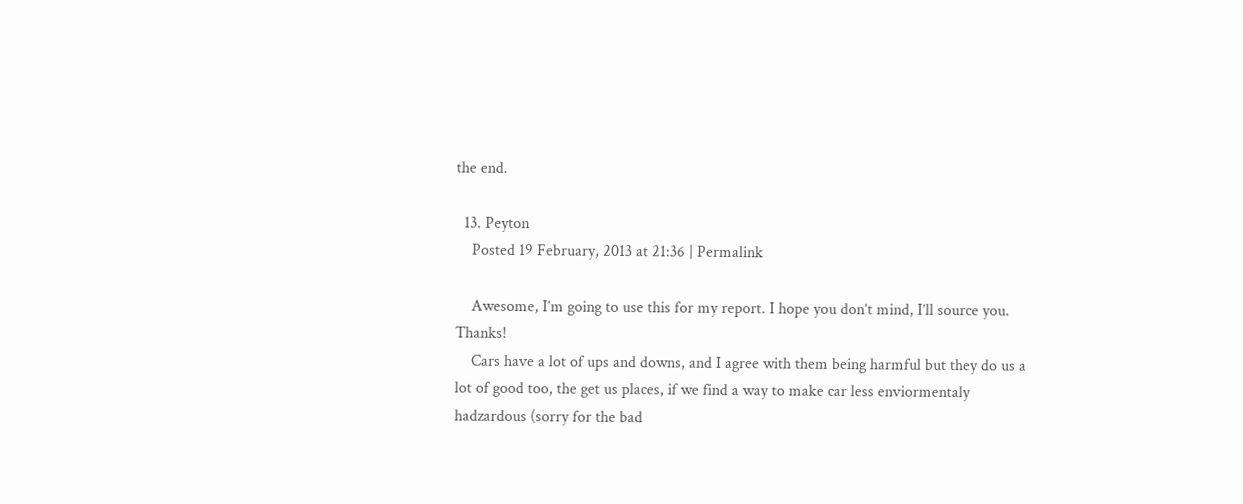the end.

  13. Peyton
    Posted 19 February, 2013 at 21:36 | Permalink

    Awesome, I’m going to use this for my report. I hope you don’t mind, I’ll source you.  Thanks!
    Cars have a lot of ups and downs, and I agree with them being harmful but they do us a lot of good too, the get us places, if we find a way to make car less enviormentaly hadzardous (sorry for the bad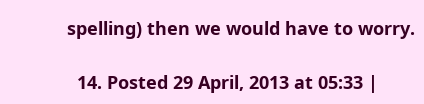spelling) then we would have to worry.

  14. Posted 29 April, 2013 at 05:33 |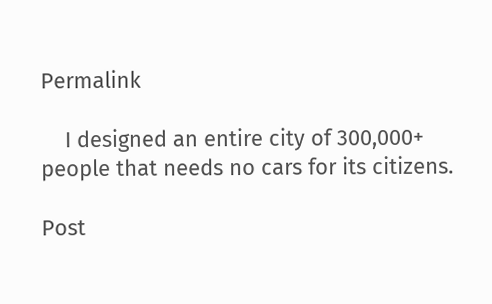Permalink

    I designed an entire city of 300,000+ people that needs no cars for its citizens.

Post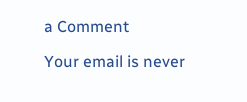a Comment

Your email is never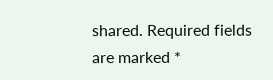shared. Required fields are marked *